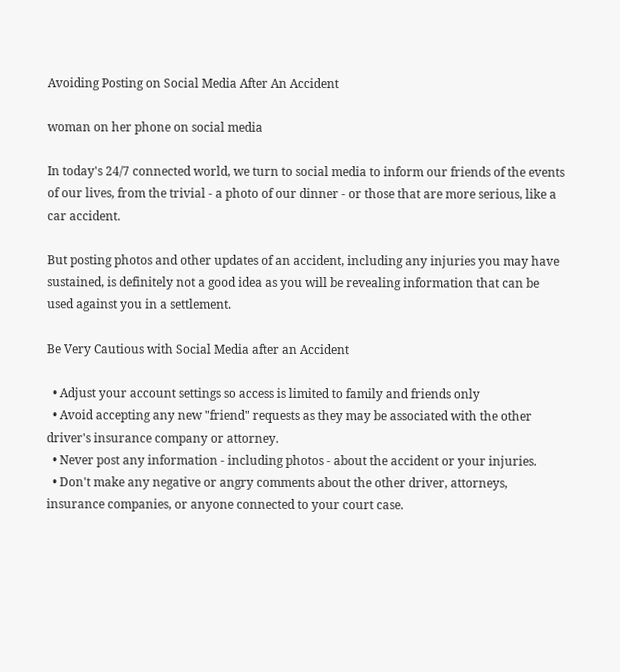Avoiding Posting on Social Media After An Accident

woman on her phone on social media

In today's 24/7 connected world, we turn to social media to inform our friends of the events of our lives, from the trivial - a photo of our dinner - or those that are more serious, like a car accident.

But posting photos and other updates of an accident, including any injuries you may have sustained, is definitely not a good idea as you will be revealing information that can be used against you in a settlement.

Be Very Cautious with Social Media after an Accident

  • Adjust your account settings so access is limited to family and friends only
  • Avoid accepting any new "friend" requests as they may be associated with the other driver's insurance company or attorney.
  • Never post any information - including photos - about the accident or your injuries.
  • Don't make any negative or angry comments about the other driver, attorneys, insurance companies, or anyone connected to your court case.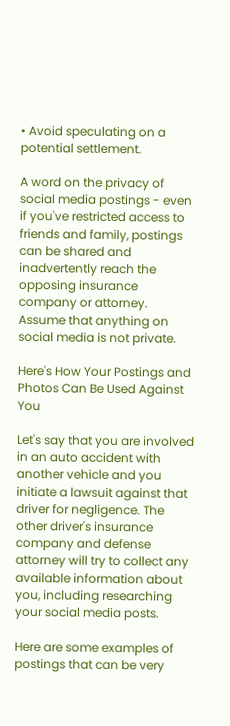• Avoid speculating on a potential settlement.

A word on the privacy of social media postings - even if you've restricted access to friends and family, postings can be shared and inadvertently reach the opposing insurance company or attorney. Assume that anything on social media is not private.

Here's How Your Postings and Photos Can Be Used Against You

Let's say that you are involved in an auto accident with another vehicle and you initiate a lawsuit against that driver for negligence. The other driver's insurance company and defense attorney will try to collect any available information about you, including researching your social media posts.

Here are some examples of postings that can be very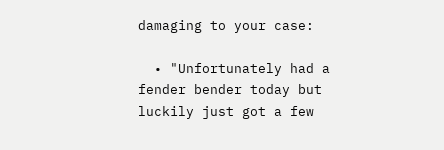damaging to your case:

  • "Unfortunately had a fender bender today but luckily just got a few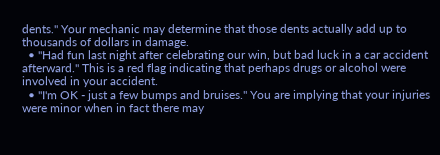dents." Your mechanic may determine that those dents actually add up to thousands of dollars in damage.
  • "Had fun last night after celebrating our win, but bad luck in a car accident afterward." This is a red flag indicating that perhaps drugs or alcohol were involved in your accident.
  • "I'm OK - just a few bumps and bruises." You are implying that your injuries were minor when in fact there may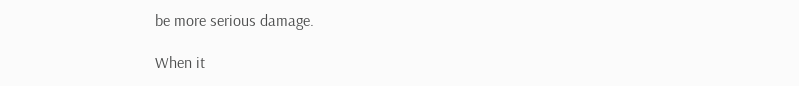be more serious damage.

When it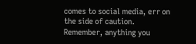comes to social media, err on the side of caution. Remember, anything you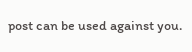post can be used against you.